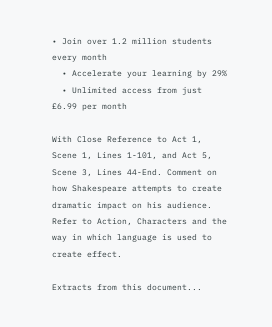• Join over 1.2 million students every month
  • Accelerate your learning by 29%
  • Unlimited access from just £6.99 per month

With Close Reference to Act 1, Scene 1, Lines 1-101, and Act 5, Scene 3, Lines 44-End. Comment on how Shakespeare attempts to create dramatic impact on his audience. Refer to Action, Characters and the way in which language is used to create effect.

Extracts from this document...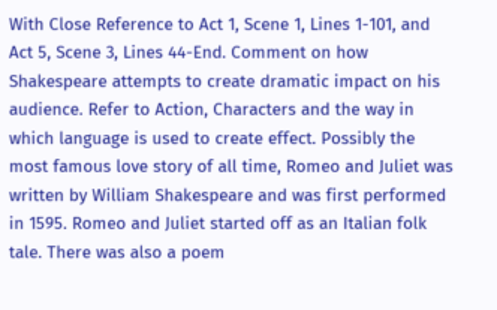With Close Reference to Act 1, Scene 1, Lines 1-101, and Act 5, Scene 3, Lines 44-End. Comment on how Shakespeare attempts to create dramatic impact on his audience. Refer to Action, Characters and the way in which language is used to create effect. Possibly the most famous love story of all time, Romeo and Juliet was written by William Shakespeare and was first performed in 1595. Romeo and Juliet started off as an Italian folk tale. There was also a poem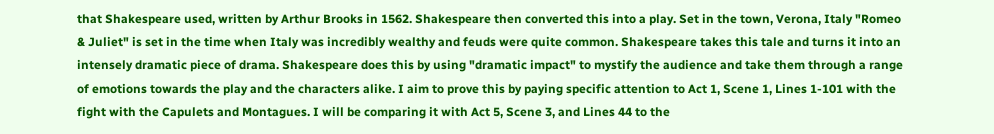that Shakespeare used, written by Arthur Brooks in 1562. Shakespeare then converted this into a play. Set in the town, Verona, Italy "Romeo & Juliet" is set in the time when Italy was incredibly wealthy and feuds were quite common. Shakespeare takes this tale and turns it into an intensely dramatic piece of drama. Shakespeare does this by using "dramatic impact" to mystify the audience and take them through a range of emotions towards the play and the characters alike. I aim to prove this by paying specific attention to Act 1, Scene 1, Lines 1-101 with the fight with the Capulets and Montagues. I will be comparing it with Act 5, Scene 3, and Lines 44 to the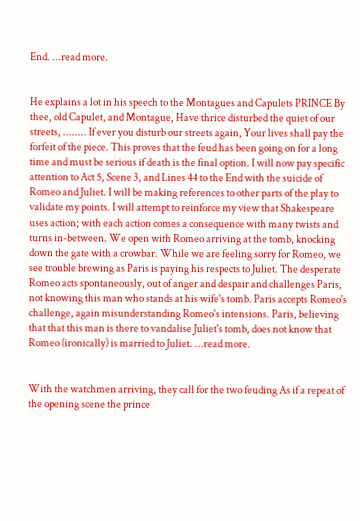End. ...read more.


He explains a lot in his speech to the Montagues and Capulets PRINCE By thee, old Capulet, and Montague, Have thrice disturbed the quiet of our streets, ........ If ever you disturb our streets again, Your lives shall pay the forfeit of the piece. This proves that the feud has been going on for a long time and must be serious if death is the final option. I will now pay specific attention to Act 5, Scene 3, and Lines 44 to the End with the suicide of Romeo and Juliet. I will be making references to other parts of the play to validate my points. I will attempt to reinforce my view that Shakespeare uses action; with each action comes a consequence with many twists and turns in-between. We open with Romeo arriving at the tomb, knocking down the gate with a crowbar. While we are feeling sorry for Romeo, we see trouble brewing as Paris is paying his respects to Juliet. The desperate Romeo acts spontaneously, out of anger and despair and challenges Paris, not knowing this man who stands at his wife's tomb. Paris accepts Romeo's challenge, again misunderstanding Romeo's intensions. Paris, believing that that this man is there to vandalise Juliet's tomb, does not know that Romeo (ironically) is married to Juliet. ...read more.


With the watchmen arriving, they call for the two feuding As if a repeat of the opening scene the prince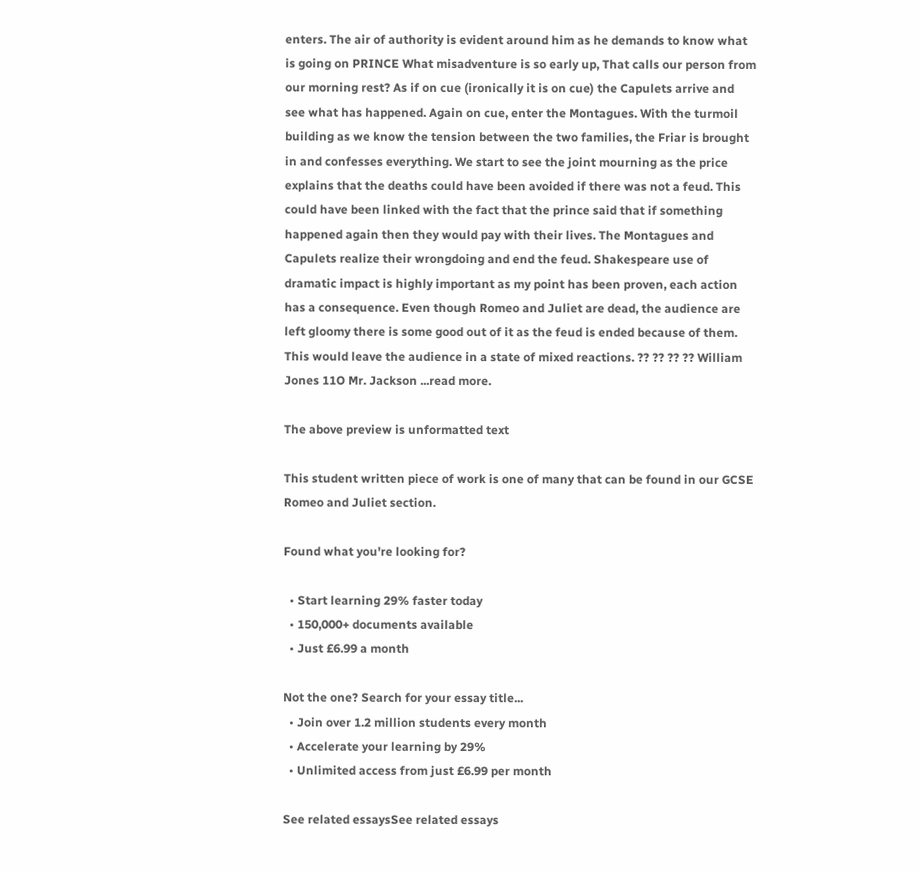enters. The air of authority is evident around him as he demands to know what is going on PRINCE What misadventure is so early up, That calls our person from our morning rest? As if on cue (ironically it is on cue) the Capulets arrive and see what has happened. Again on cue, enter the Montagues. With the turmoil building as we know the tension between the two families, the Friar is brought in and confesses everything. We start to see the joint mourning as the price explains that the deaths could have been avoided if there was not a feud. This could have been linked with the fact that the prince said that if something happened again then they would pay with their lives. The Montagues and Capulets realize their wrongdoing and end the feud. Shakespeare use of dramatic impact is highly important as my point has been proven, each action has a consequence. Even though Romeo and Juliet are dead, the audience are left gloomy there is some good out of it as the feud is ended because of them. This would leave the audience in a state of mixed reactions. ?? ?? ?? ?? William Jones 11O Mr. Jackson ...read more.

The above preview is unformatted text

This student written piece of work is one of many that can be found in our GCSE Romeo and Juliet section.

Found what you're looking for?

  • Start learning 29% faster today
  • 150,000+ documents available
  • Just £6.99 a month

Not the one? Search for your essay title...
  • Join over 1.2 million students every month
  • Accelerate your learning by 29%
  • Unlimited access from just £6.99 per month

See related essaysSee related essays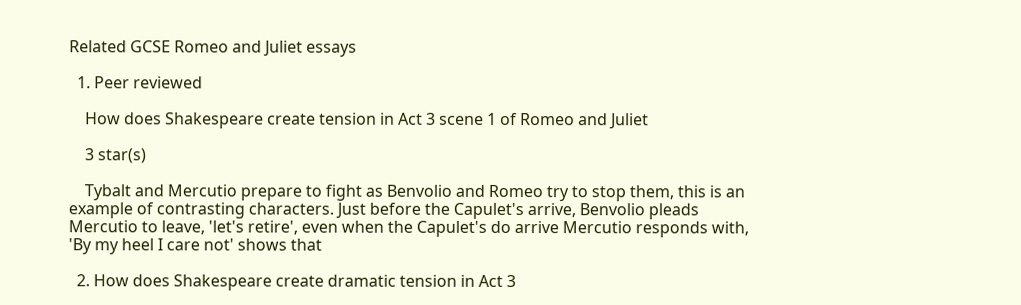Related GCSE Romeo and Juliet essays

  1. Peer reviewed

    How does Shakespeare create tension in Act 3 scene 1 of Romeo and Juliet

    3 star(s)

    Tybalt and Mercutio prepare to fight as Benvolio and Romeo try to stop them, this is an example of contrasting characters. Just before the Capulet's arrive, Benvolio pleads Mercutio to leave, 'let's retire', even when the Capulet's do arrive Mercutio responds with, 'By my heel I care not' shows that

  2. How does Shakespeare create dramatic tension in Act 3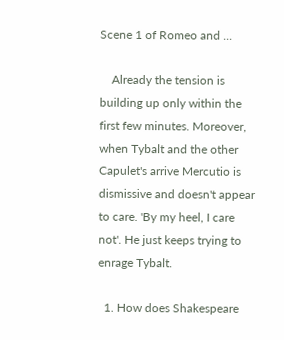Scene 1 of Romeo and ...

    Already the tension is building up only within the first few minutes. Moreover, when Tybalt and the other Capulet's arrive Mercutio is dismissive and doesn't appear to care. 'By my heel, I care not'. He just keeps trying to enrage Tybalt.

  1. How does Shakespeare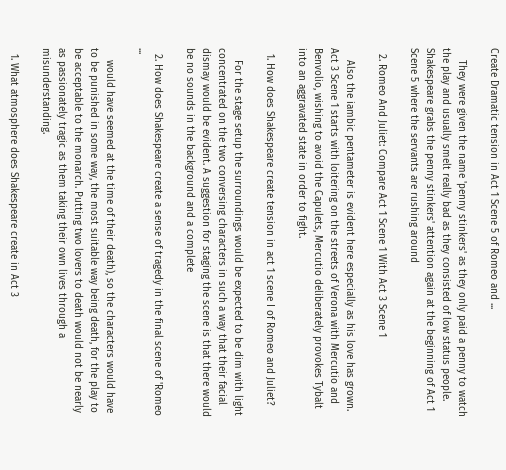Create Dramatic tension in Act 1 Scene 5 of Romeo and ...

    They were given the name 'penny stinkers' as they only paid a penny to watch the play and usually smelt really bad as they consisted of low status people. Shakespeare grabs the penny stinkers' attention again at the beginning of Act 1 Scene 5 where the servants are rushing around

  2. Romeo And Juliet: Compare Act 1 Scene 1 With Act 3 Scene 1

    Also the iambic pentameter is evident here especially as his love has grown. Act 3 Scene 1 starts with loitering on the streets of Verona with Mercutio and Benvolio, wishing to avoid the Capulets, Mercutio deliberately provokes Tybalt into an aggravated state in order to fight.

  1. How does Shakespeare create tension in act 1 scene I of Romeo and Juliet?

    For the stage setup the surroundings would be expected to be dim with light concentrated on the two conversing characters in such a way that their facial dismay would be evident. A suggestion for staging the scene is that there would be no sounds in the background and a complete

  2. How does Shakespeare create a sense of tragedy in the final scene of 'Romeo ...

    would have seemed at the time of their death), so the characters would have to be punished in some way, the most suitable way being death, for the play to be acceptable to the monarch. Putting two lovers to death would not be nearly as passionately tragic as them taking their own lives through a misunderstanding.

  1. What atmosphere does Shakespeare create in Act 3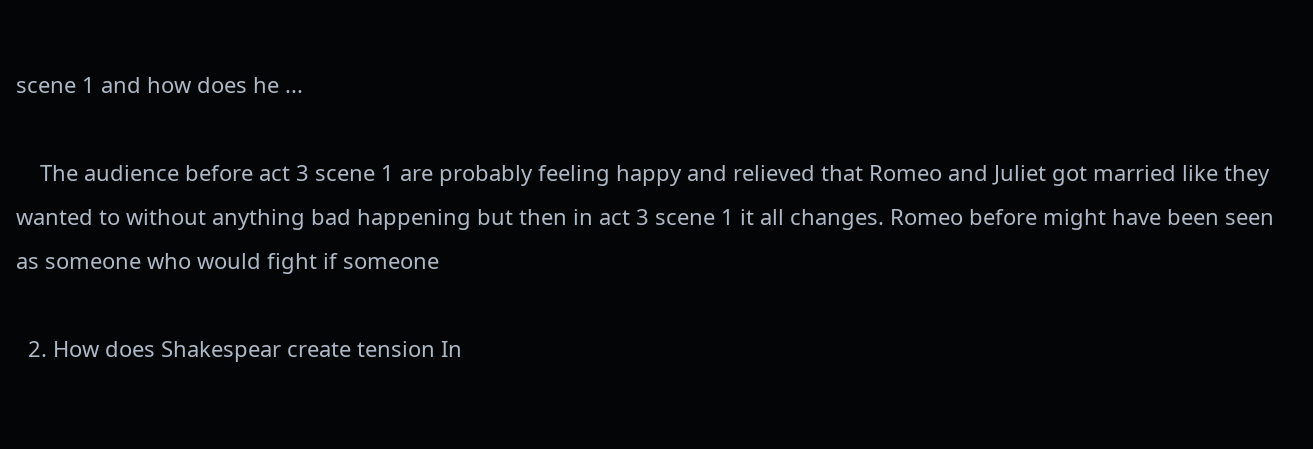scene 1 and how does he ...

    The audience before act 3 scene 1 are probably feeling happy and relieved that Romeo and Juliet got married like they wanted to without anything bad happening but then in act 3 scene 1 it all changes. Romeo before might have been seen as someone who would fight if someone

  2. How does Shakespear create tension In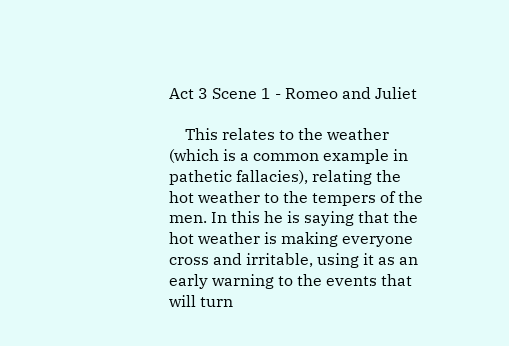Act 3 Scene 1 - Romeo and Juliet

    This relates to the weather (which is a common example in pathetic fallacies), relating the hot weather to the tempers of the men. In this he is saying that the hot weather is making everyone cross and irritable, using it as an early warning to the events that will turn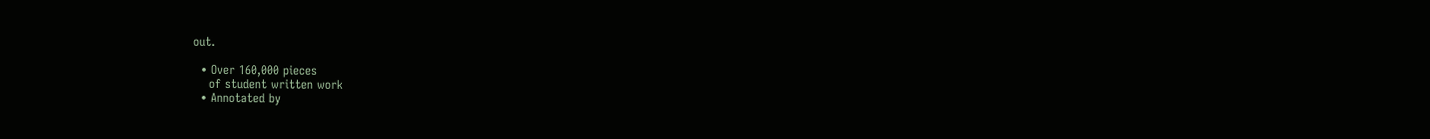out.

  • Over 160,000 pieces
    of student written work
  • Annotated by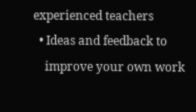experienced teachers
  • Ideas and feedback to
    improve your own work